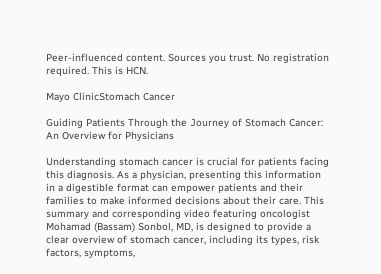Peer-influenced content. Sources you trust. No registration required. This is HCN.

Mayo ClinicStomach Cancer

Guiding Patients Through the Journey of Stomach Cancer: An Overview for Physicians

Understanding stomach cancer is crucial for patients facing this diagnosis. As a physician, presenting this information in a digestible format can empower patients and their families to make informed decisions about their care. This summary and corresponding video featuring oncologist Mohamad (Bassam) Sonbol, MD, is designed to provide a clear overview of stomach cancer, including its types, risk factors, symptoms,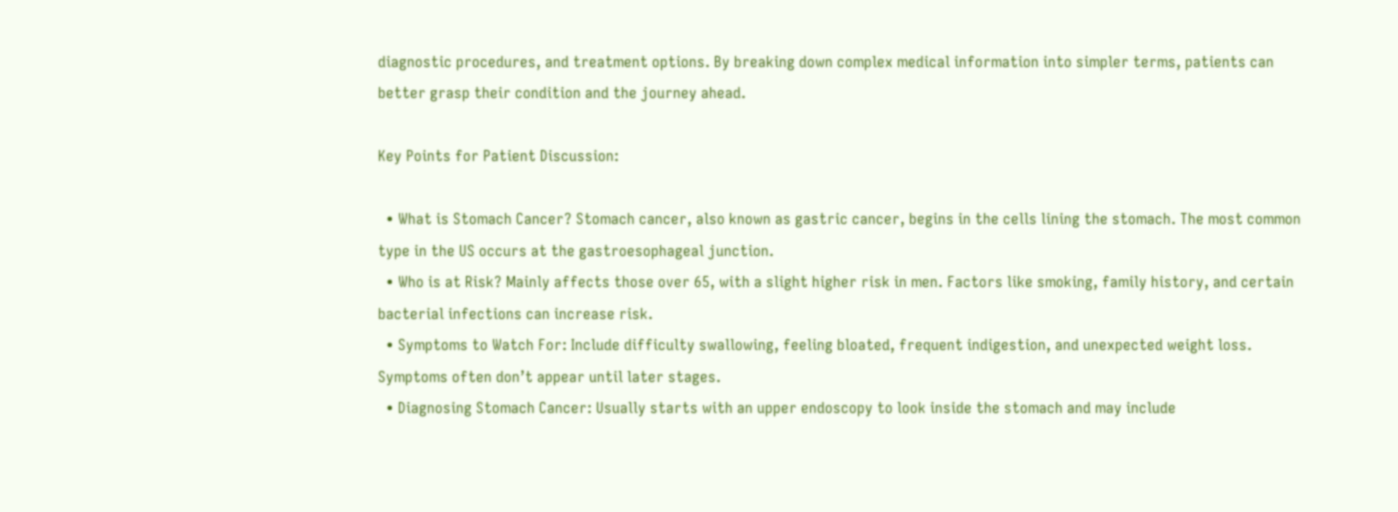diagnostic procedures, and treatment options. By breaking down complex medical information into simpler terms, patients can better grasp their condition and the journey ahead.

Key Points for Patient Discussion:

  • What is Stomach Cancer? Stomach cancer, also known as gastric cancer, begins in the cells lining the stomach. The most common type in the US occurs at the gastroesophageal junction.
  • Who is at Risk? Mainly affects those over 65, with a slight higher risk in men. Factors like smoking, family history, and certain bacterial infections can increase risk.
  • Symptoms to Watch For: Include difficulty swallowing, feeling bloated, frequent indigestion, and unexpected weight loss. Symptoms often don’t appear until later stages.
  • Diagnosing Stomach Cancer: Usually starts with an upper endoscopy to look inside the stomach and may include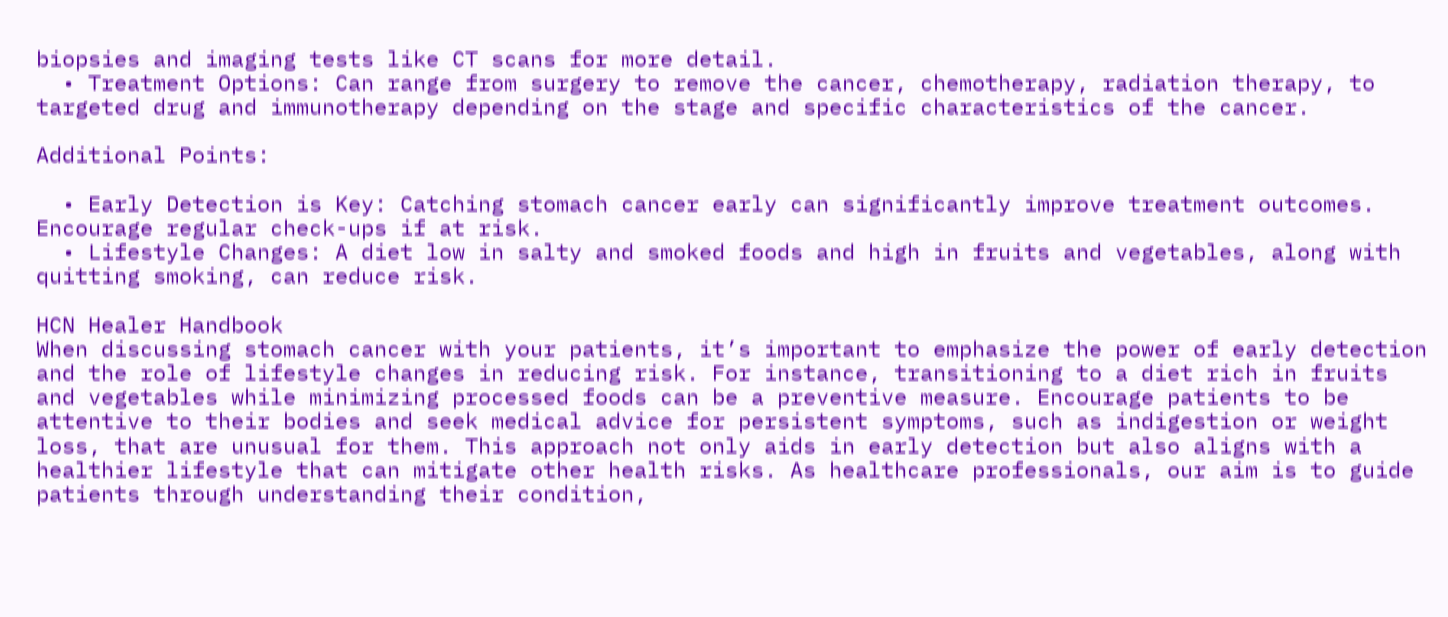biopsies and imaging tests like CT scans for more detail.
  • Treatment Options: Can range from surgery to remove the cancer, chemotherapy, radiation therapy, to targeted drug and immunotherapy depending on the stage and specific characteristics of the cancer.

Additional Points:

  • Early Detection is Key: Catching stomach cancer early can significantly improve treatment outcomes. Encourage regular check-ups if at risk.
  • Lifestyle Changes: A diet low in salty and smoked foods and high in fruits and vegetables, along with quitting smoking, can reduce risk.

HCN Healer Handbook
When discussing stomach cancer with your patients, it’s important to emphasize the power of early detection and the role of lifestyle changes in reducing risk. For instance, transitioning to a diet rich in fruits and vegetables while minimizing processed foods can be a preventive measure. Encourage patients to be attentive to their bodies and seek medical advice for persistent symptoms, such as indigestion or weight loss, that are unusual for them. This approach not only aids in early detection but also aligns with a healthier lifestyle that can mitigate other health risks. As healthcare professionals, our aim is to guide patients through understanding their condition,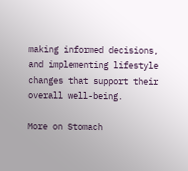making informed decisions, and implementing lifestyle changes that support their overall well-being.

More on Stomach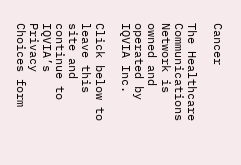Cancer

The Healthcare Communications Network is owned and operated by IQVIA Inc.

Click below to leave this site and continue to IQVIA’s Privacy Choices form